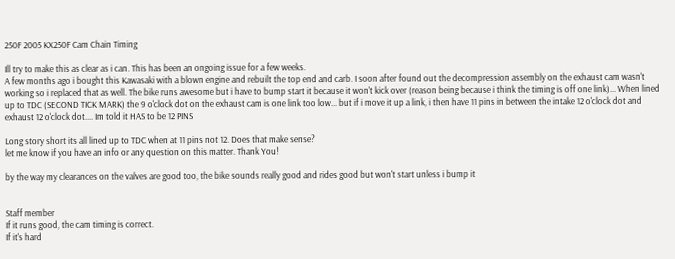250F 2005 KX250F Cam Chain Timing

Ill try to make this as clear as i can. This has been an ongoing issue for a few weeks.
A few months ago i bought this Kawasaki with a blown engine and rebuilt the top end and carb. I soon after found out the decompression assembly on the exhaust cam wasn't working so i replaced that as well. The bike runs awesome but i have to bump start it because it won't kick over (reason being because i think the timing is off one link)... When lined up to TDC (SECOND TICK MARK) the 9 o'clock dot on the exhaust cam is one link too low... but if i move it up a link, i then have 11 pins in between the intake 12 o'clock dot and exhaust 12 o'clock dot.... Im told it HAS to be 12 PINS

Long story short its all lined up to TDC when at 11 pins not 12. Does that make sense?
let me know if you have an info or any question on this matter. Thank You!

by the way my clearances on the valves are good too, the bike sounds really good and rides good but won't start unless i bump it


Staff member
If it runs good, the cam timing is correct.
If it's hard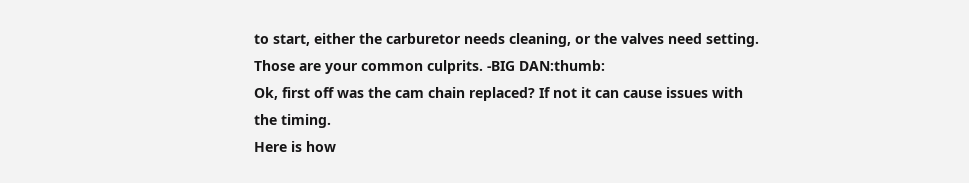to start, either the carburetor needs cleaning, or the valves need setting.
Those are your common culprits. -BIG DAN:thumb:
Ok, first off was the cam chain replaced? If not it can cause issues with the timing.
Here is how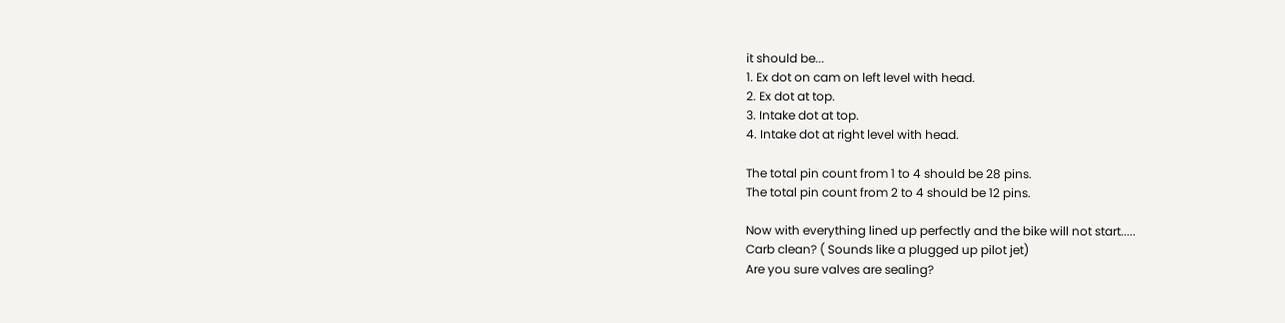it should be...
1. Ex dot on cam on left level with head.
2. Ex dot at top.
3. Intake dot at top.
4. Intake dot at right level with head.

The total pin count from 1 to 4 should be 28 pins.
The total pin count from 2 to 4 should be 12 pins.

Now with everything lined up perfectly and the bike will not start.....
Carb clean? ( Sounds like a plugged up pilot jet)
Are you sure valves are sealing?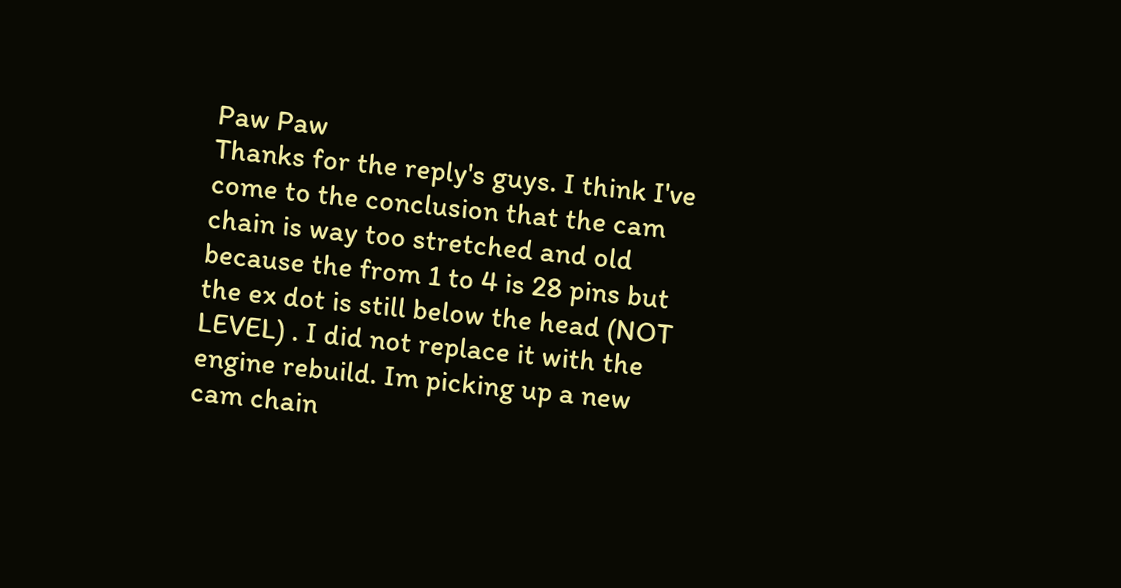Paw Paw
Thanks for the reply's guys. I think I've come to the conclusion that the cam chain is way too stretched and old because the from 1 to 4 is 28 pins but the ex dot is still below the head (NOT LEVEL) . I did not replace it with the engine rebuild. Im picking up a new cam chain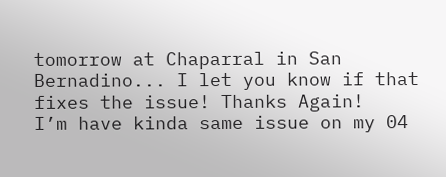tomorrow at Chaparral in San Bernadino... I let you know if that fixes the issue! Thanks Again!
I’m have kinda same issue on my 04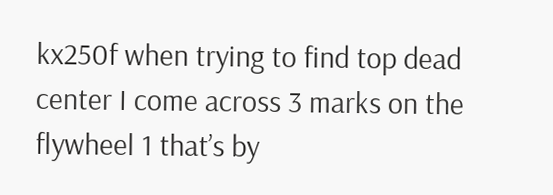kx250f when trying to find top dead center I come across 3 marks on the flywheel 1 that’s by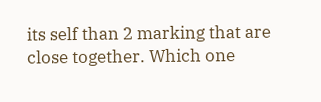its self than 2 marking that are close together. Which one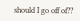should I go off of??